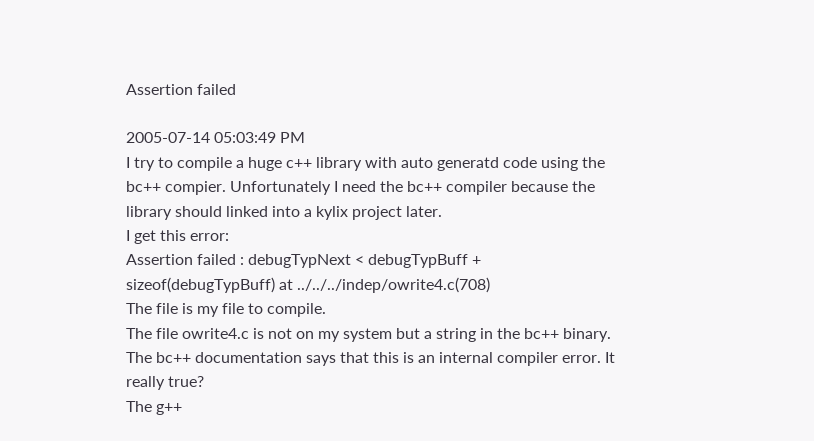Assertion failed

2005-07-14 05:03:49 PM
I try to compile a huge c++ library with auto generatd code using the
bc++ compier. Unfortunately I need the bc++ compiler because the
library should linked into a kylix project later.
I get this error:
Assertion failed : debugTypNext < debugTypBuff +
sizeof(debugTypBuff) at ../../../indep/owrite4.c(708)
The file is my file to compile.
The file owrite4.c is not on my system but a string in the bc++ binary.
The bc++ documentation says that this is an internal compiler error. It
really true?
The g++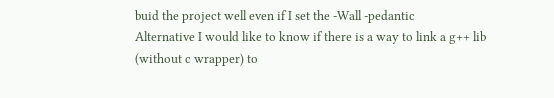buid the project well even if I set the -Wall -pedantic
Alternative I would like to know if there is a way to link a g++ lib
(without c wrapper) to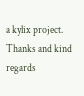a kylix project.
Thanks and kind regards